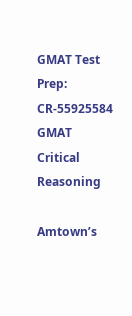GMAT Test Prep: CR-55925584 GMAT Critical Reasoning

Amtown’s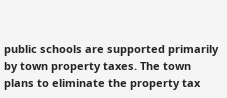public schools are supported primarily by town property taxes. The town plans to eliminate the property tax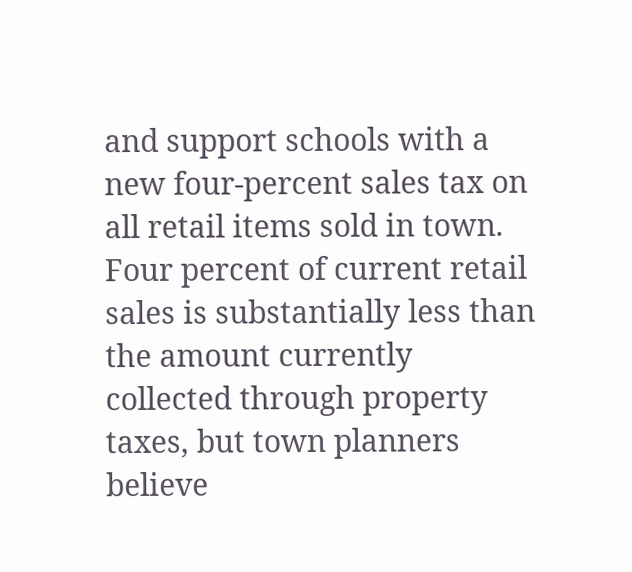and support schools with a new four-percent sales tax on all retail items sold in town. Four percent of current retail sales is substantially less than the amount currently collected through property taxes, but town planners believe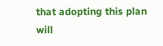that adopting this plan will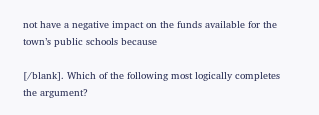not have a negative impact on the funds available for the town’s public schools because

[/blank]. Which of the following most logically completes the argument?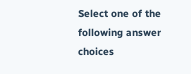Select one of the following answer choices